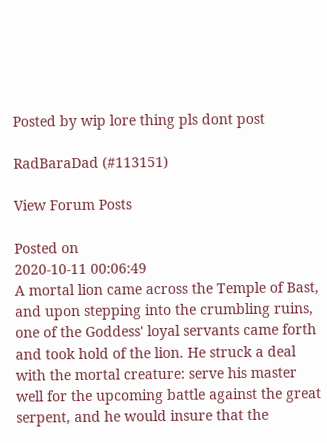Posted by wip lore thing pls dont post

RadBaraDad (#113151)

View Forum Posts

Posted on
2020-10-11 00:06:49
A mortal lion came across the Temple of Bast, and upon stepping into the crumbling ruins, one of the Goddess' loyal servants came forth and took hold of the lion. He struck a deal with the mortal creature: serve his master well for the upcoming battle against the great serpent, and he would insure that the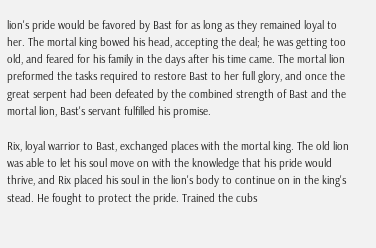lion's pride would be favored by Bast for as long as they remained loyal to her. The mortal king bowed his head, accepting the deal; he was getting too old, and feared for his family in the days after his time came. The mortal lion preformed the tasks required to restore Bast to her full glory, and once the great serpent had been defeated by the combined strength of Bast and the mortal lion, Bast's servant fulfilled his promise.

Rix, loyal warrior to Bast, exchanged places with the mortal king. The old lion was able to let his soul move on with the knowledge that his pride would thrive, and Rix placed his soul in the lion's body to continue on in the king's stead. He fought to protect the pride. Trained the cubs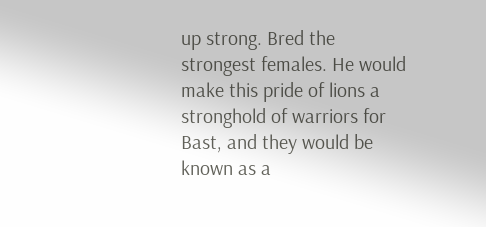up strong. Bred the strongest females. He would make this pride of lions a stronghold of warriors for Bast, and they would be known as a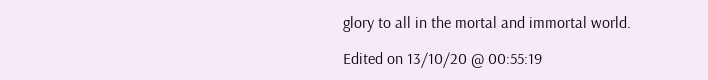glory to all in the mortal and immortal world.

Edited on 13/10/20 @ 00:55:19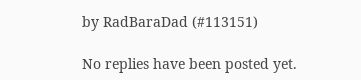by RadBaraDad (#113151)

No replies have been posted yet.